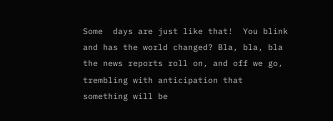Some  days are just like that!  You blink and has the world changed? Bla, bla, bla the news reports roll on, and off we go, trembling with anticipation that something will be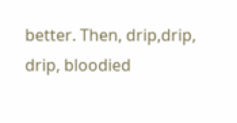better. Then, drip,drip, drip, bloodied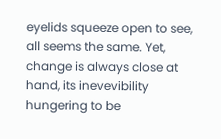eyelids squeeze open to see, all seems the same. Yet, change is always close at hand, its inevevibility hungering to be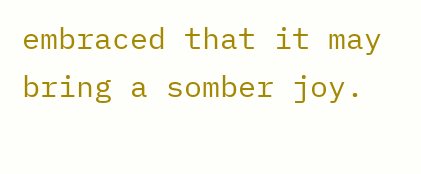embraced that it may bring a somber joy.